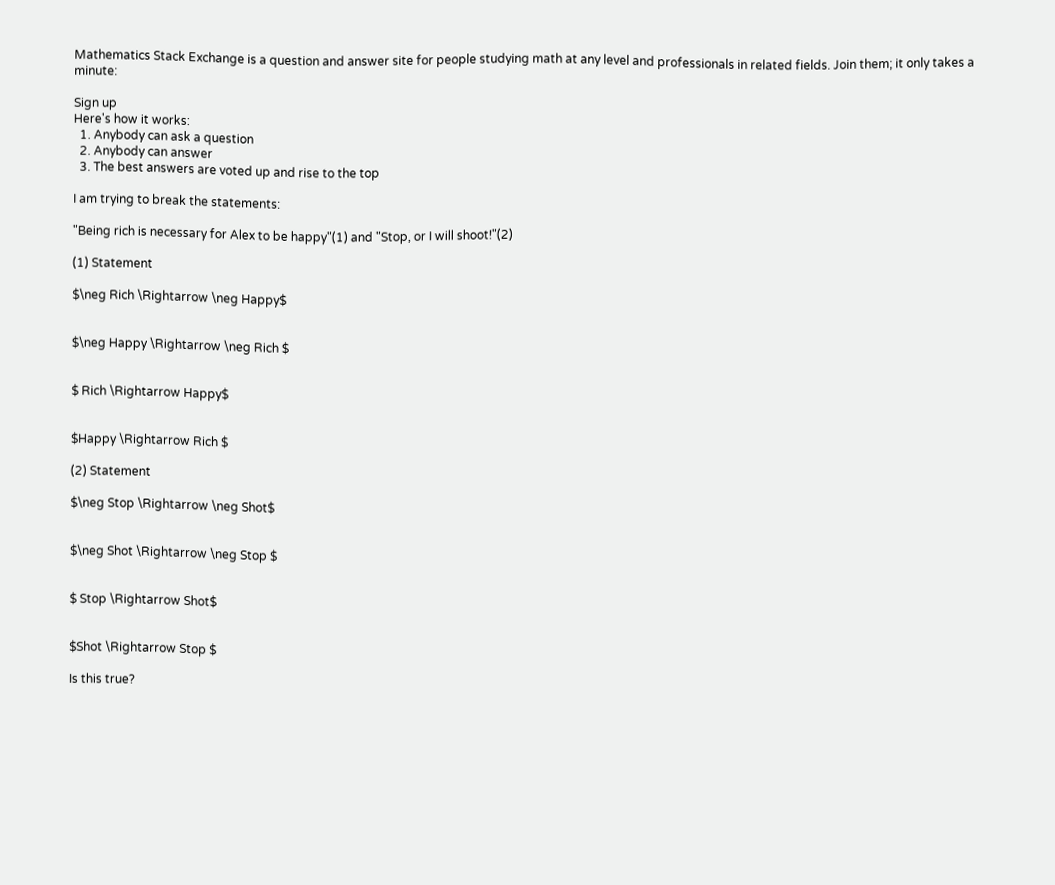Mathematics Stack Exchange is a question and answer site for people studying math at any level and professionals in related fields. Join them; it only takes a minute:

Sign up
Here's how it works:
  1. Anybody can ask a question
  2. Anybody can answer
  3. The best answers are voted up and rise to the top

I am trying to break the statements:

"Being rich is necessary for Alex to be happy"(1) and "Stop, or I will shoot!"(2)

(1) Statement

$\neg Rich \Rightarrow \neg Happy$


$\neg Happy \Rightarrow \neg Rich $


$ Rich \Rightarrow Happy$


$Happy \Rightarrow Rich $

(2) Statement

$\neg Stop \Rightarrow \neg Shot$


$\neg Shot \Rightarrow \neg Stop $


$ Stop \Rightarrow Shot$


$Shot \Rightarrow Stop $

Is this true?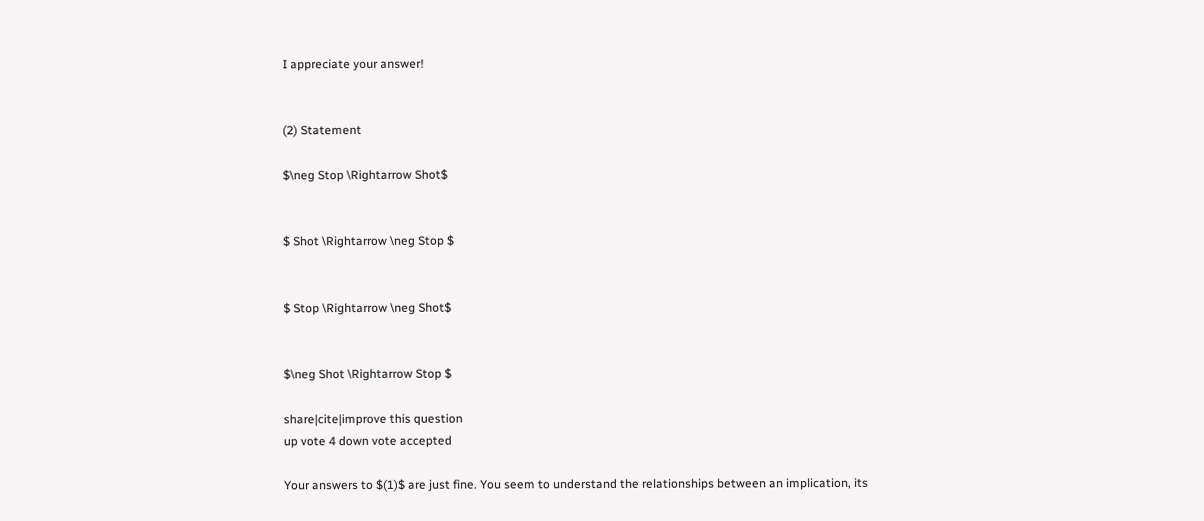I appreciate your answer!


(2) Statement

$\neg Stop \Rightarrow Shot$


$ Shot \Rightarrow \neg Stop $


$ Stop \Rightarrow \neg Shot$


$\neg Shot \Rightarrow Stop $

share|cite|improve this question
up vote 4 down vote accepted

Your answers to $(1)$ are just fine. You seem to understand the relationships between an implication, its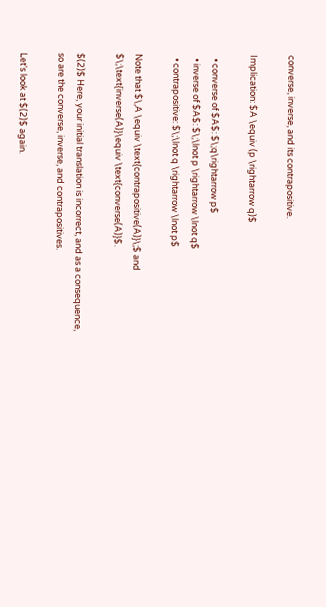converse, inverse, and its contrapositive.

Implication: $A \equiv (p \rightarrow q)$

  • converse of $A$: $\;q\rightarrow p$
  • inverse of $A$: $\;\lnot p \rightarrow \lnot q$
  • contrapositive: $\;\lnot q \rightarrow \lnot p$

Note that $\,A \equiv \text{contrapositive(A)}\;$ and $\;\text{inverse(A)}\equiv \text{converse(A)}$.

$(2)$ Here, your initial translation is incorrect, and as a consequence, so are the converse, inverse, and contrapositives.

Let's look at $(2)$ again.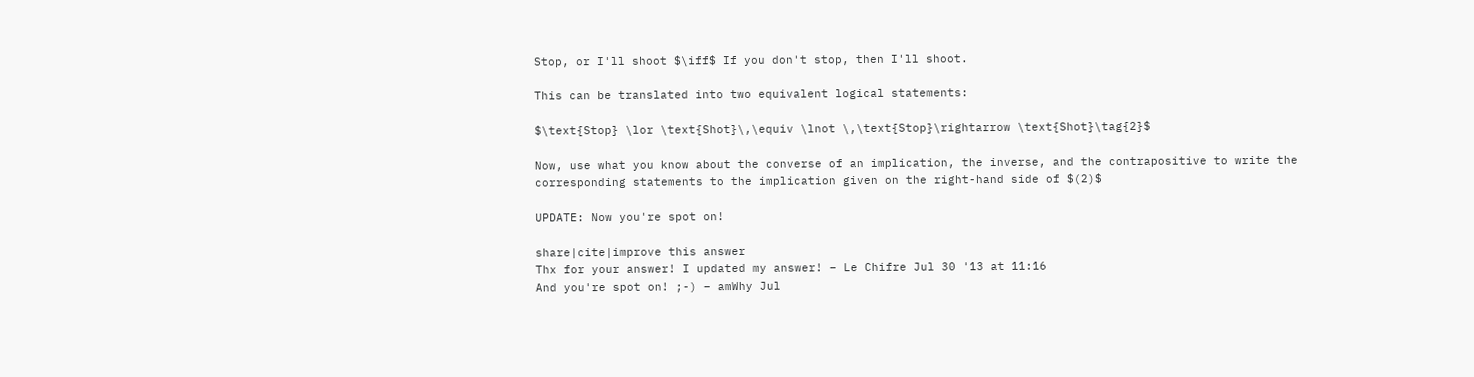Stop, or I'll shoot $\iff$ If you don't stop, then I'll shoot.

This can be translated into two equivalent logical statements:

$\text{Stop} \lor \text{Shot}\,\equiv \lnot \,\text{Stop}\rightarrow \text{Shot}\tag{2}$

Now, use what you know about the converse of an implication, the inverse, and the contrapositive to write the corresponding statements to the implication given on the right-hand side of $(2)$

UPDATE: Now you're spot on!

share|cite|improve this answer
Thx for your answer! I updated my answer! – Le Chifre Jul 30 '13 at 11:16
And you're spot on! ;-) – amWhy Jul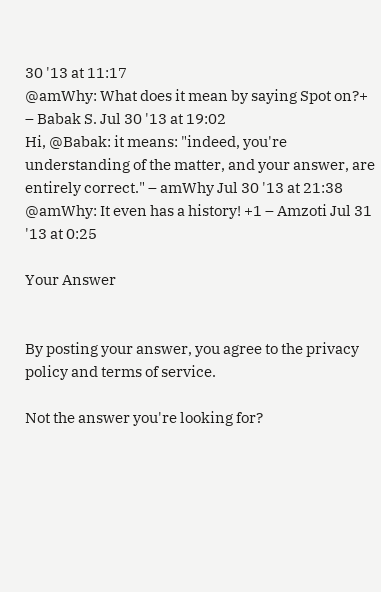30 '13 at 11:17
@amWhy: What does it mean by saying Spot on?+ – Babak S. Jul 30 '13 at 19:02
Hi, @Babak: it means: "indeed, you're understanding of the matter, and your answer, are entirely correct." – amWhy Jul 30 '13 at 21:38
@amWhy: It even has a history! +1 – Amzoti Jul 31 '13 at 0:25

Your Answer


By posting your answer, you agree to the privacy policy and terms of service.

Not the answer you're looking for?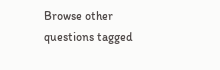Browse other questions tagged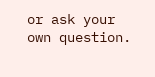or ask your own question.